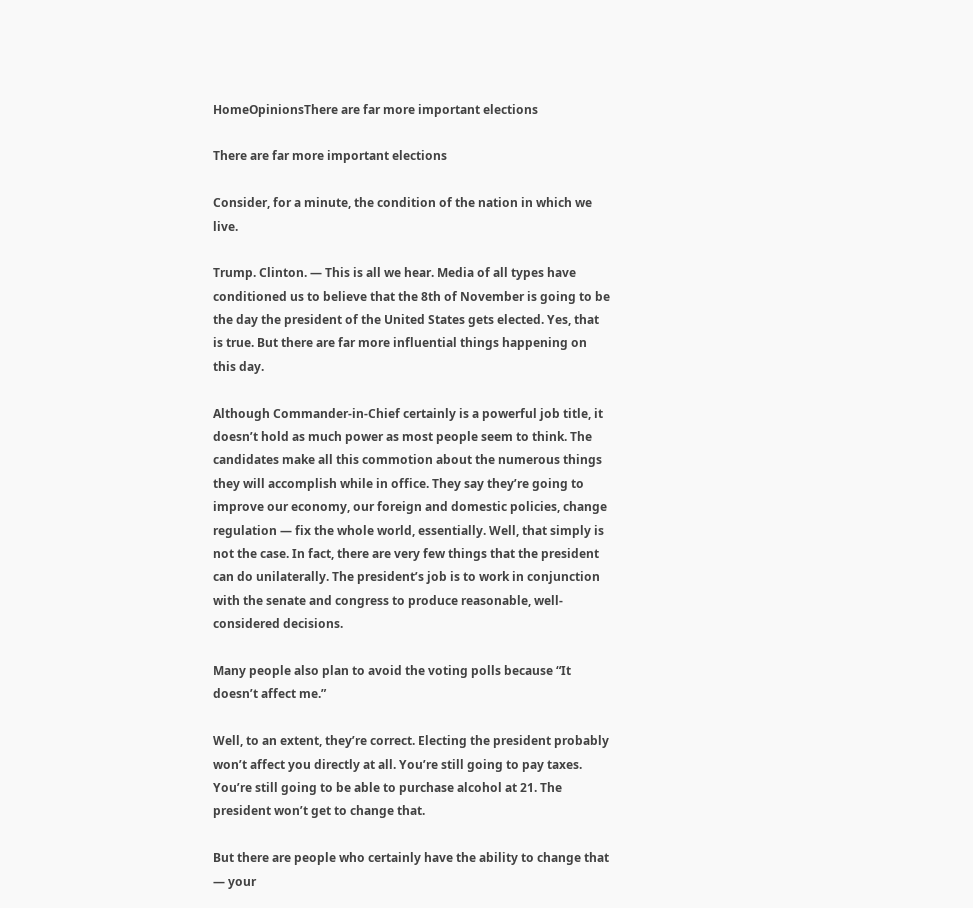HomeOpinionsThere are far more important elections

There are far more important elections

Consider, for a minute, the condition of the nation in which we live.

Trump. Clinton. — This is all we hear. Media of all types have conditioned us to believe that the 8th of November is going to be the day the president of the United States gets elected. Yes, that is true. But there are far more influential things happening on this day.

Although Commander-in-Chief certainly is a powerful job title, it doesn’t hold as much power as most people seem to think. The candidates make all this commotion about the numerous things they will accomplish while in office. They say they’re going to improve our economy, our foreign and domestic policies, change regulation — fix the whole world, essentially. Well, that simply is not the case. In fact, there are very few things that the president can do unilaterally. The president’s job is to work in conjunction with the senate and congress to produce reasonable, well-considered decisions.

Many people also plan to avoid the voting polls because “It doesn’t affect me.”

Well, to an extent, they’re correct. Electing the president probably won’t affect you directly at all. You’re still going to pay taxes. You’re still going to be able to purchase alcohol at 21. The president won’t get to change that.

But there are people who certainly have the ability to change that — your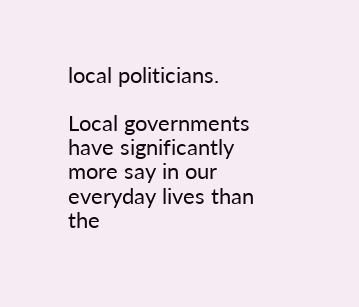local politicians.

Local governments have significantly more say in our everyday lives than the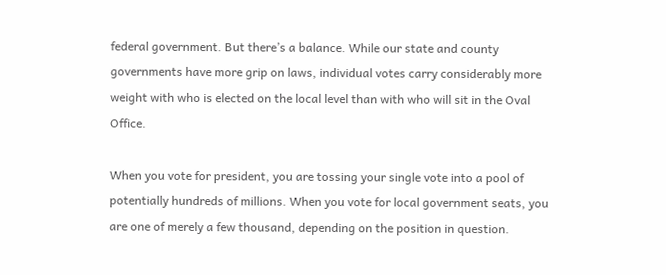federal government. But there’s a balance. While our state and county governments have more grip on laws, individual votes carry considerably more weight with who is elected on the local level than with who will sit in the Oval Office.

When you vote for president, you are tossing your single vote into a pool of potentially hundreds of millions. When you vote for local government seats, you are one of merely a few thousand, depending on the position in question.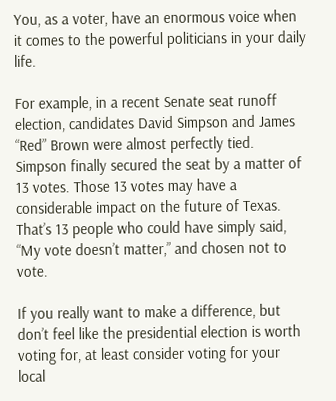You, as a voter, have an enormous voice when it comes to the powerful politicians in your daily life.

For example, in a recent Senate seat runoff election, candidates David Simpson and James “Red” Brown were almost perfectly tied. Simpson finally secured the seat by a matter of 13 votes. Those 13 votes may have a considerable impact on the future of Texas. That’s 13 people who could have simply said, “My vote doesn’t matter,” and chosen not to vote.

If you really want to make a difference, but don’t feel like the presidential election is worth voting for, at least consider voting for your local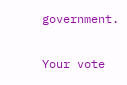government.

Your vote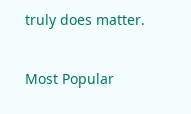truly does matter.

Most Popular